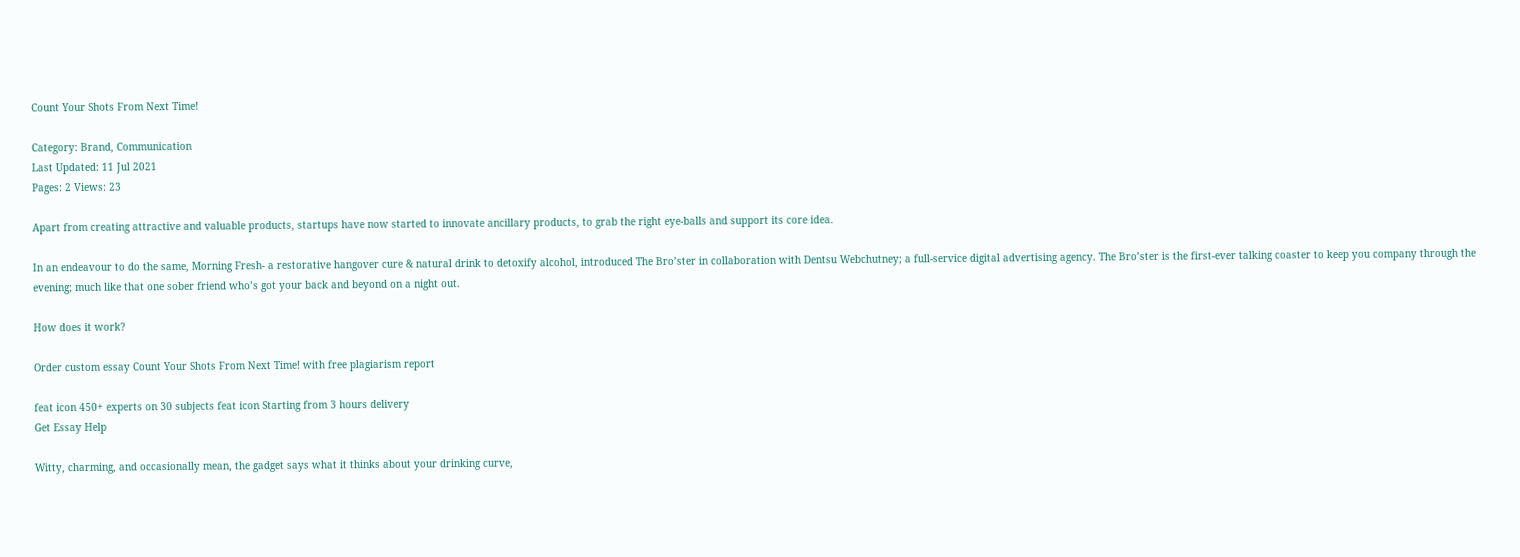Count Your Shots From Next Time!

Category: Brand, Communication
Last Updated: 11 Jul 2021
Pages: 2 Views: 23

Apart from creating attractive and valuable products, startups have now started to innovate ancillary products, to grab the right eye-balls and support its core idea.

In an endeavour to do the same, Morning Fresh- a restorative hangover cure & natural drink to detoxify alcohol, introduced The Bro’ster in collaboration with Dentsu Webchutney; a full-service digital advertising agency. The Bro’ster is the first-ever talking coaster to keep you company through the evening; much like that one sober friend who’s got your back and beyond on a night out.

How does it work?

Order custom essay Count Your Shots From Next Time! with free plagiarism report

feat icon 450+ experts on 30 subjects feat icon Starting from 3 hours delivery
Get Essay Help

Witty, charming, and occasionally mean, the gadget says what it thinks about your drinking curve,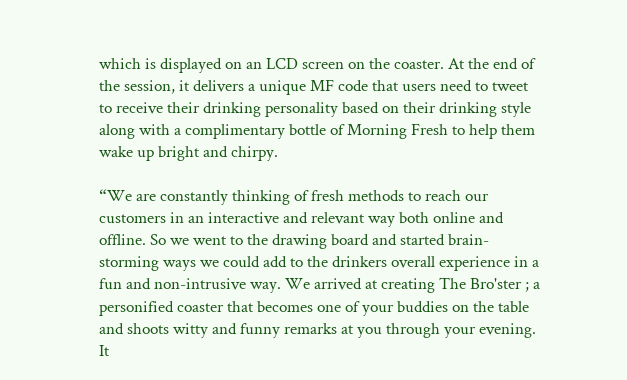which is displayed on an LCD screen on the coaster. At the end of the session, it delivers a unique MF code that users need to tweet to receive their drinking personality based on their drinking style along with a complimentary bottle of Morning Fresh to help them wake up bright and chirpy.

“We are constantly thinking of fresh methods to reach our customers in an interactive and relevant way both online and offline. So we went to the drawing board and started brain-storming ways we could add to the drinkers overall experience in a fun and non-intrusive way. We arrived at creating The Bro'ster ; a personified coaster that becomes one of your buddies on the table and shoots witty and funny remarks at you through your evening. It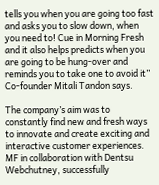tells you when you are going too fast and asks you to slow down, when you need to! Cue in Morning Fresh and it also helps predicts when you are going to be hung-over and reminds you to take one to avoid it” Co-founder Mitali Tandon says.

The company’s aim was to constantly find new and fresh ways to innovate and create exciting and interactive customer experiences. MF in collaboration with Dentsu Webchutney, successfully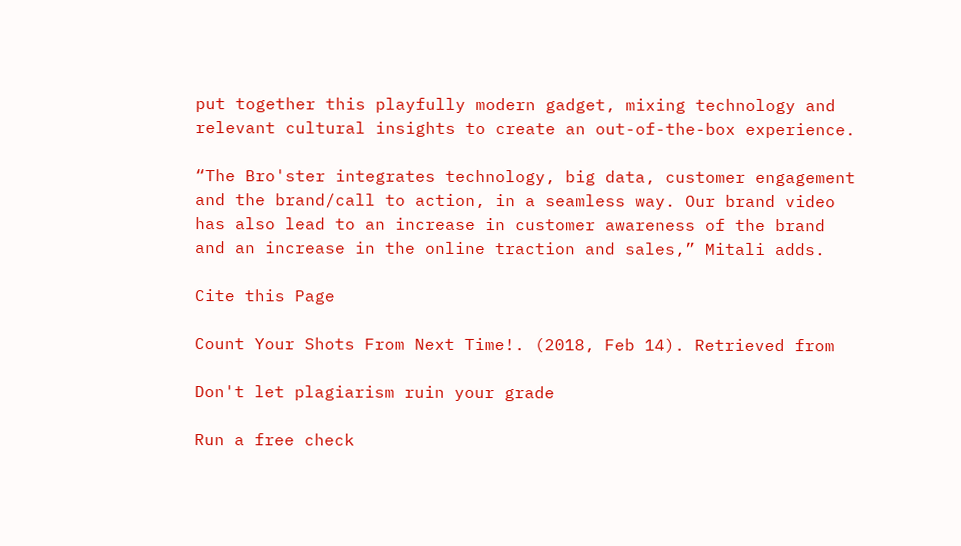put together this playfully modern gadget, mixing technology and relevant cultural insights to create an out-of-the-box experience.

“The Bro'ster integrates technology, big data, customer engagement and the brand/call to action, in a seamless way. Our brand video has also lead to an increase in customer awareness of the brand and an increase in the online traction and sales,” Mitali adds.

Cite this Page

Count Your Shots From Next Time!. (2018, Feb 14). Retrieved from

Don't let plagiarism ruin your grade

Run a free check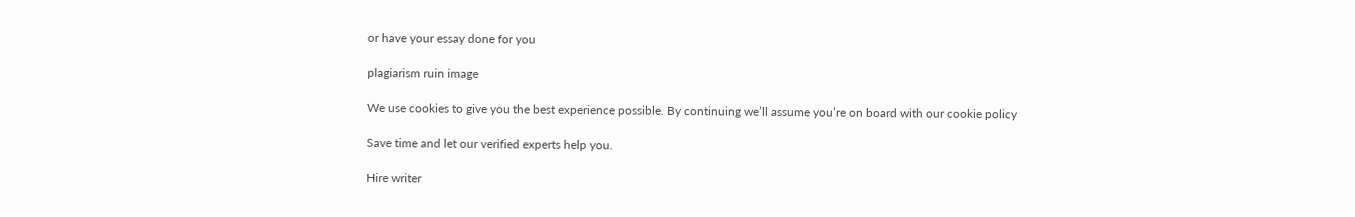or have your essay done for you

plagiarism ruin image

We use cookies to give you the best experience possible. By continuing we’ll assume you’re on board with our cookie policy

Save time and let our verified experts help you.

Hire writer